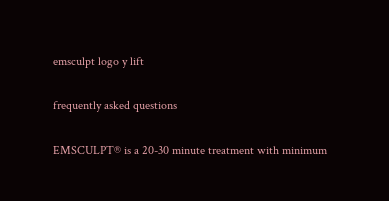emsculpt logo y lift

frequently asked questions

EMSCULPT® is a 20-30 minute treatment with minimum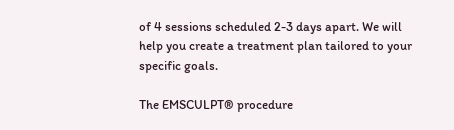of 4 sessions scheduled 2-3 days apart. We will help you create a treatment plan tailored to your specific goals.

The EMSCULPT® procedure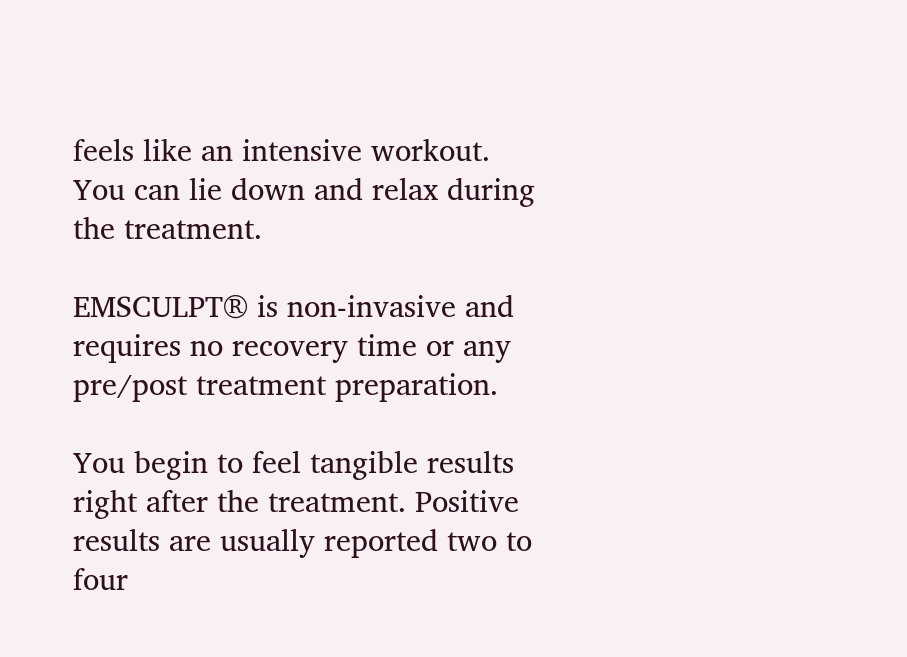feels like an intensive workout. You can lie down and relax during the treatment.

EMSCULPT® is non-invasive and requires no recovery time or any pre/post treatment preparation.

You begin to feel tangible results right after the treatment. Positive results are usually reported two to four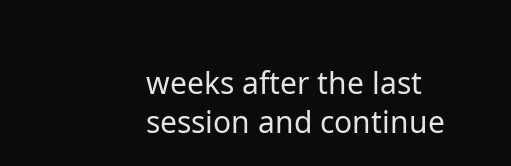weeks after the last session and continue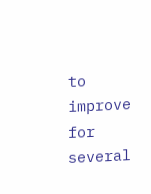to improve for several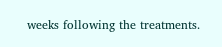weeks following the treatments.